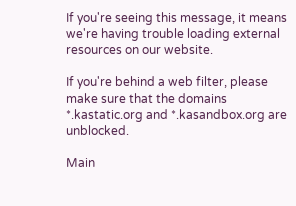If you're seeing this message, it means we're having trouble loading external resources on our website.

If you're behind a web filter, please make sure that the domains *.kastatic.org and *.kasandbox.org are unblocked.

Main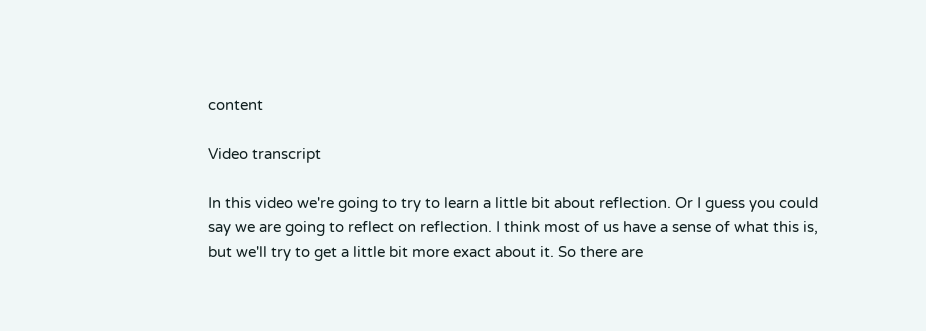content

Video transcript

In this video we're going to try to learn a little bit about reflection. Or I guess you could say we are going to reflect on reflection. I think most of us have a sense of what this is, but we'll try to get a little bit more exact about it. So there are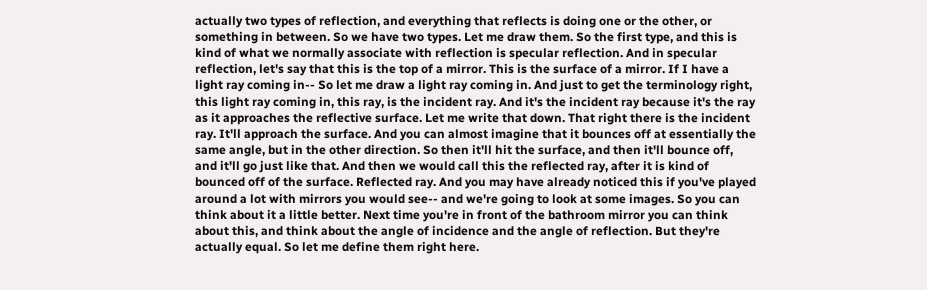actually two types of reflection, and everything that reflects is doing one or the other, or something in between. So we have two types. Let me draw them. So the first type, and this is kind of what we normally associate with reflection is specular reflection. And in specular reflection, let's say that this is the top of a mirror. This is the surface of a mirror. If I have a light ray coming in-- So let me draw a light ray coming in. And just to get the terminology right, this light ray coming in, this ray, is the incident ray. And it's the incident ray because it's the ray as it approaches the reflective surface. Let me write that down. That right there is the incident ray. It'll approach the surface. And you can almost imagine that it bounces off at essentially the same angle, but in the other direction. So then it'll hit the surface, and then it'll bounce off, and it'll go just like that. And then we would call this the reflected ray, after it is kind of bounced off of the surface. Reflected ray. And you may have already noticed this if you've played around a lot with mirrors you would see-- and we're going to look at some images. So you can think about it a little better. Next time you're in front of the bathroom mirror you can think about this, and think about the angle of incidence and the angle of reflection. But they're actually equal. So let me define them right here.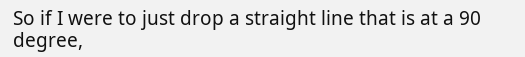So if I were to just drop a straight line that is at a 90 degree,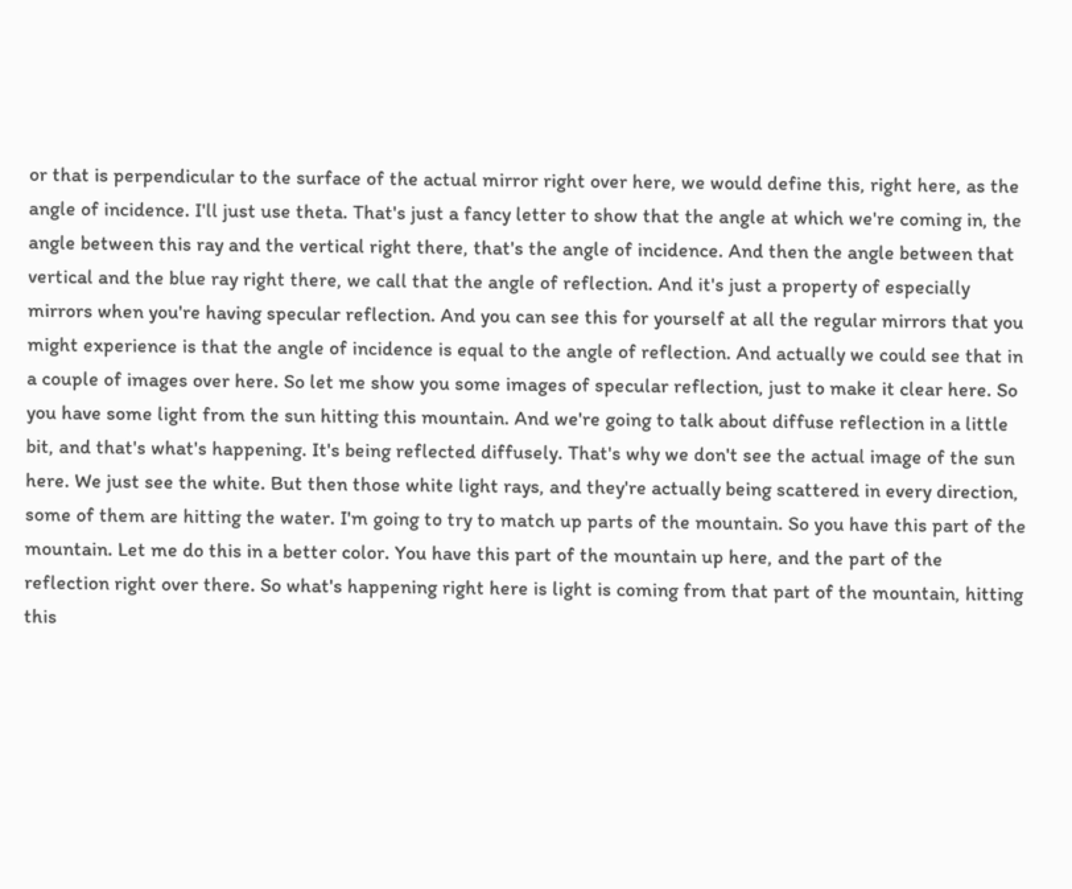or that is perpendicular to the surface of the actual mirror right over here, we would define this, right here, as the angle of incidence. I'll just use theta. That's just a fancy letter to show that the angle at which we're coming in, the angle between this ray and the vertical right there, that's the angle of incidence. And then the angle between that vertical and the blue ray right there, we call that the angle of reflection. And it's just a property of especially mirrors when you're having specular reflection. And you can see this for yourself at all the regular mirrors that you might experience is that the angle of incidence is equal to the angle of reflection. And actually we could see that in a couple of images over here. So let me show you some images of specular reflection, just to make it clear here. So you have some light from the sun hitting this mountain. And we're going to talk about diffuse reflection in a little bit, and that's what's happening. It's being reflected diffusely. That's why we don't see the actual image of the sun here. We just see the white. But then those white light rays, and they're actually being scattered in every direction, some of them are hitting the water. I'm going to try to match up parts of the mountain. So you have this part of the mountain. Let me do this in a better color. You have this part of the mountain up here, and the part of the reflection right over there. So what's happening right here is light is coming from that part of the mountain, hitting this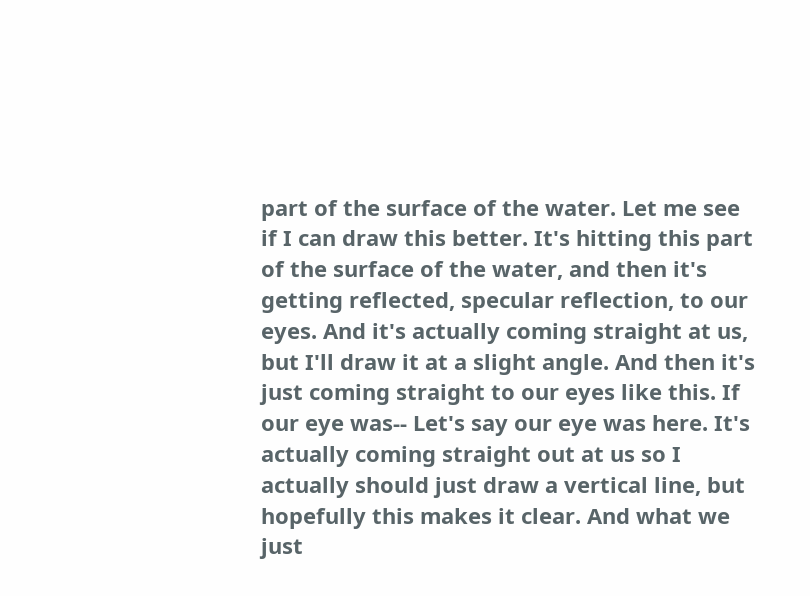part of the surface of the water. Let me see if I can draw this better. It's hitting this part of the surface of the water, and then it's getting reflected, specular reflection, to our eyes. And it's actually coming straight at us, but I'll draw it at a slight angle. And then it's just coming straight to our eyes like this. If our eye was-- Let's say our eye was here. It's actually coming straight out at us so I actually should just draw a vertical line, but hopefully this makes it clear. And what we just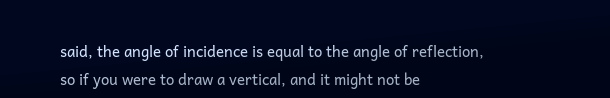said, the angle of incidence is equal to the angle of reflection, so if you were to draw a vertical, and it might not be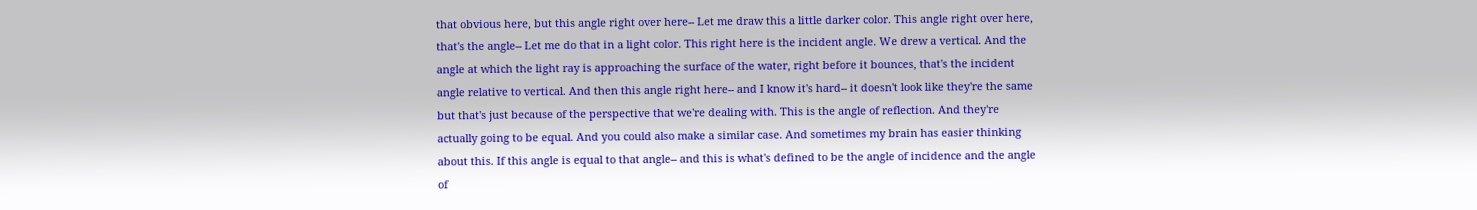that obvious here, but this angle right over here-- Let me draw this a little darker color. This angle right over here, that's the angle-- Let me do that in a light color. This right here is the incident angle. We drew a vertical. And the angle at which the light ray is approaching the surface of the water, right before it bounces, that's the incident angle relative to vertical. And then this angle right here-- and I know it's hard-- it doesn't look like they're the same but that's just because of the perspective that we're dealing with. This is the angle of reflection. And they're actually going to be equal. And you could also make a similar case. And sometimes my brain has easier thinking about this. If this angle is equal to that angle-- and this is what's defined to be the angle of incidence and the angle of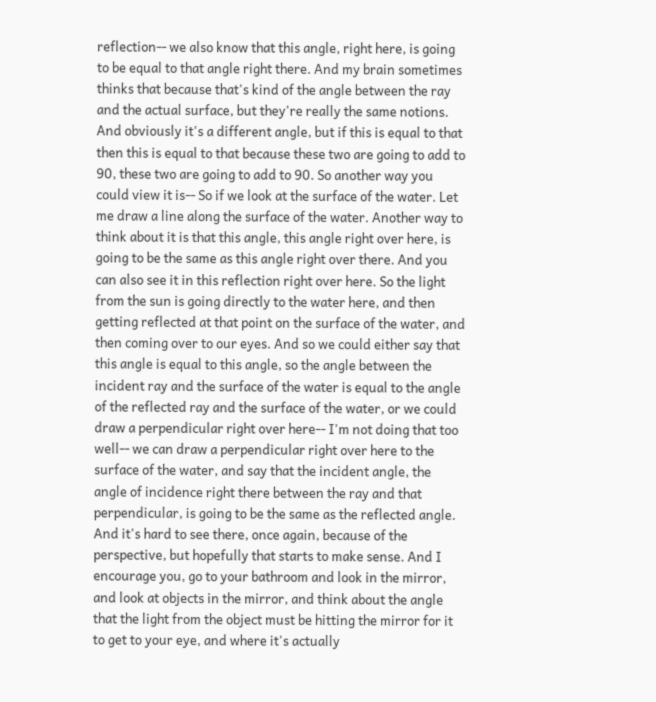reflection-- we also know that this angle, right here, is going to be equal to that angle right there. And my brain sometimes thinks that because that's kind of the angle between the ray and the actual surface, but they're really the same notions. And obviously it's a different angle, but if this is equal to that then this is equal to that because these two are going to add to 90, these two are going to add to 90. So another way you could view it is-- So if we look at the surface of the water. Let me draw a line along the surface of the water. Another way to think about it is that this angle, this angle right over here, is going to be the same as this angle right over there. And you can also see it in this reflection right over here. So the light from the sun is going directly to the water here, and then getting reflected at that point on the surface of the water, and then coming over to our eyes. And so we could either say that this angle is equal to this angle, so the angle between the incident ray and the surface of the water is equal to the angle of the reflected ray and the surface of the water, or we could draw a perpendicular right over here-- I'm not doing that too well-- we can draw a perpendicular right over here to the surface of the water, and say that the incident angle, the angle of incidence right there between the ray and that perpendicular, is going to be the same as the reflected angle. And it's hard to see there, once again, because of the perspective, but hopefully that starts to make sense. And I encourage you, go to your bathroom and look in the mirror, and look at objects in the mirror, and think about the angle that the light from the object must be hitting the mirror for it to get to your eye, and where it's actually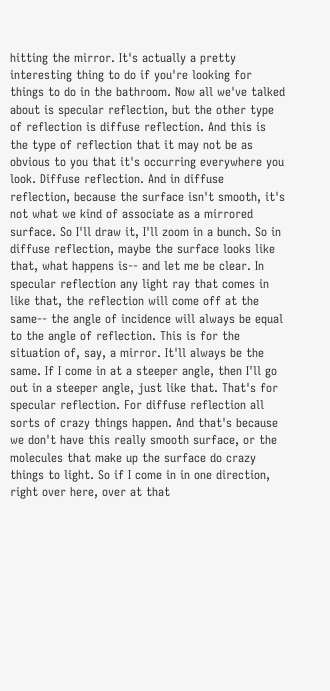hitting the mirror. It's actually a pretty interesting thing to do if you're looking for things to do in the bathroom. Now all we've talked about is specular reflection, but the other type of reflection is diffuse reflection. And this is the type of reflection that it may not be as obvious to you that it's occurring everywhere you look. Diffuse reflection. And in diffuse reflection, because the surface isn't smooth, it's not what we kind of associate as a mirrored surface. So I'll draw it, I'll zoom in a bunch. So in diffuse reflection, maybe the surface looks like that, what happens is-- and let me be clear. In specular reflection any light ray that comes in like that, the reflection will come off at the same-- the angle of incidence will always be equal to the angle of reflection. This is for the situation of, say, a mirror. It'll always be the same. If I come in at a steeper angle, then I'll go out in a steeper angle, just like that. That's for specular reflection. For diffuse reflection all sorts of crazy things happen. And that's because we don't have this really smooth surface, or the molecules that make up the surface do crazy things to light. So if I come in in one direction, right over here, over at that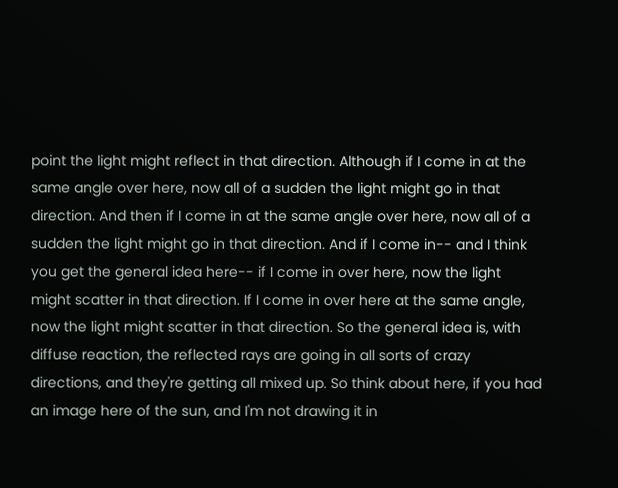point the light might reflect in that direction. Although if I come in at the same angle over here, now all of a sudden the light might go in that direction. And then if I come in at the same angle over here, now all of a sudden the light might go in that direction. And if I come in-- and I think you get the general idea here-- if I come in over here, now the light might scatter in that direction. If I come in over here at the same angle, now the light might scatter in that direction. So the general idea is, with diffuse reaction, the reflected rays are going in all sorts of crazy directions, and they're getting all mixed up. So think about here, if you had an image here of the sun, and I'm not drawing it in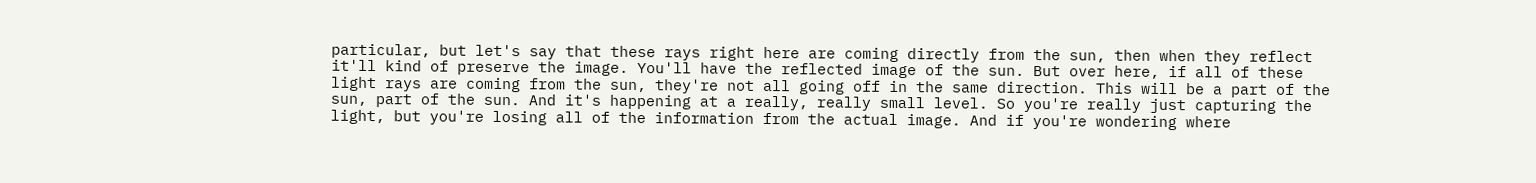particular, but let's say that these rays right here are coming directly from the sun, then when they reflect it'll kind of preserve the image. You'll have the reflected image of the sun. But over here, if all of these light rays are coming from the sun, they're not all going off in the same direction. This will be a part of the sun, part of the sun. And it's happening at a really, really small level. So you're really just capturing the light, but you're losing all of the information from the actual image. And if you're wondering where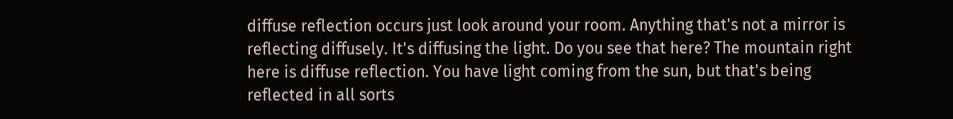diffuse reflection occurs just look around your room. Anything that's not a mirror is reflecting diffusely. It's diffusing the light. Do you see that here? The mountain right here is diffuse reflection. You have light coming from the sun, but that's being reflected in all sorts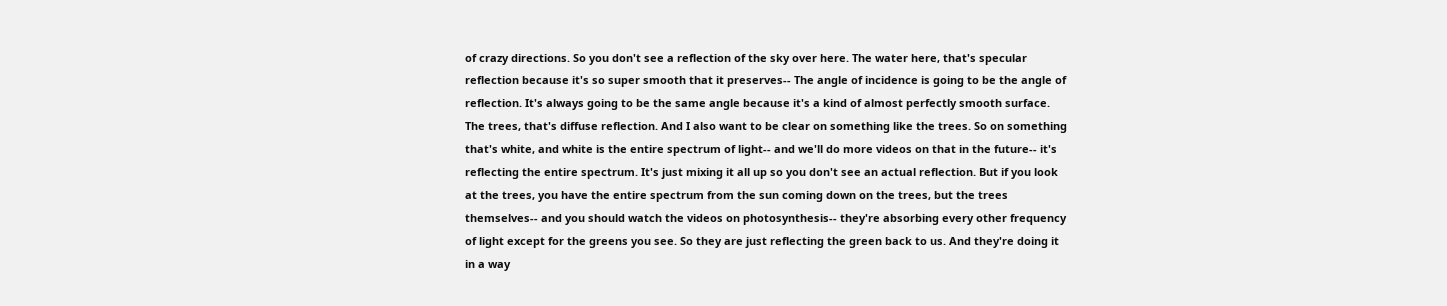of crazy directions. So you don't see a reflection of the sky over here. The water here, that's specular reflection because it's so super smooth that it preserves-- The angle of incidence is going to be the angle of reflection. It's always going to be the same angle because it's a kind of almost perfectly smooth surface. The trees, that's diffuse reflection. And I also want to be clear on something like the trees. So on something that's white, and white is the entire spectrum of light-- and we'll do more videos on that in the future-- it's reflecting the entire spectrum. It's just mixing it all up so you don't see an actual reflection. But if you look at the trees, you have the entire spectrum from the sun coming down on the trees, but the trees themselves-- and you should watch the videos on photosynthesis-- they're absorbing every other frequency of light except for the greens you see. So they are just reflecting the green back to us. And they're doing it in a way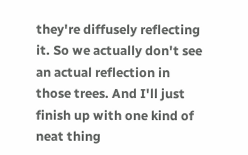they're diffusely reflecting it. So we actually don't see an actual reflection in those trees. And I'll just finish up with one kind of neat thing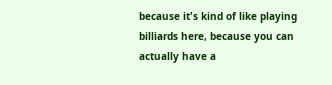because it's kind of like playing billiards here, because you can actually have a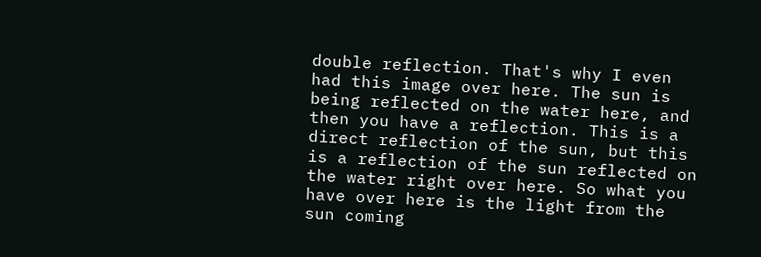double reflection. That's why I even had this image over here. The sun is being reflected on the water here, and then you have a reflection. This is a direct reflection of the sun, but this is a reflection of the sun reflected on the water right over here. So what you have over here is the light from the sun coming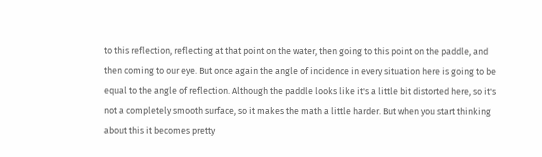to this reflection, reflecting at that point on the water, then going to this point on the paddle, and then coming to our eye. But once again the angle of incidence in every situation here is going to be equal to the angle of reflection. Although the paddle looks like it's a little bit distorted here, so it's not a completely smooth surface, so it makes the math a little harder. But when you start thinking about this it becomes pretty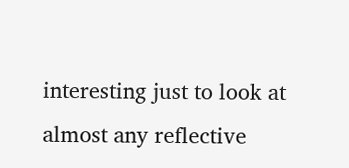interesting just to look at almost any reflective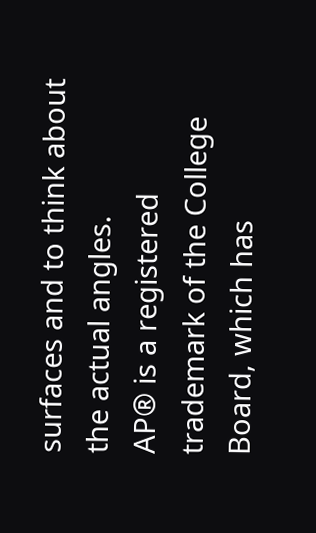surfaces and to think about the actual angles.
AP® is a registered trademark of the College Board, which has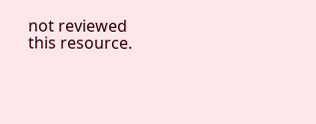not reviewed this resource.